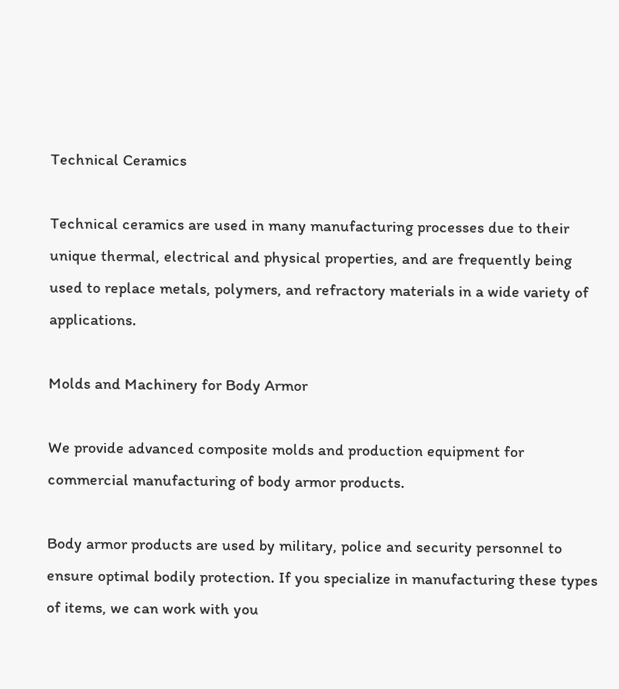Technical Ceramics

Technical ceramics are used in many manufacturing processes due to their unique thermal, electrical and physical properties, and are frequently being used to replace metals, polymers, and refractory materials in a wide variety of applications.

Molds and Machinery for Body Armor

We provide advanced composite molds and production equipment for commercial manufacturing of body armor products.

Body armor products are used by military, police and security personnel to ensure optimal bodily protection. If you specialize in manufacturing these types of items, we can work with you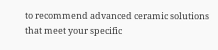to recommend advanced ceramic solutions that meet your specific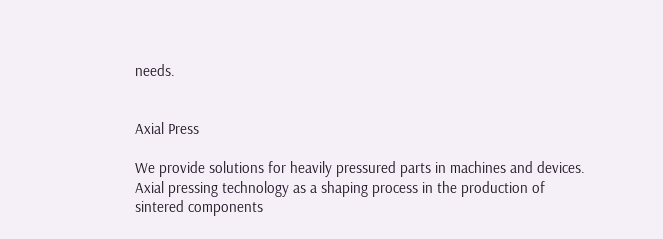needs.


Axial Press

We provide solutions for heavily pressured parts in machines and devices.
Axial pressing technology as a shaping process in the production of sintered components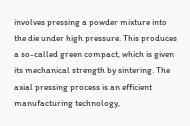involves pressing a powder mixture into the die under high pressure. This produces a so-called green compact, which is given its mechanical strength by sintering. The axial pressing process is an efficient manufacturing technology,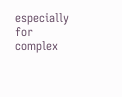especially for complex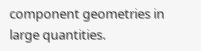component geometries in large quantities.